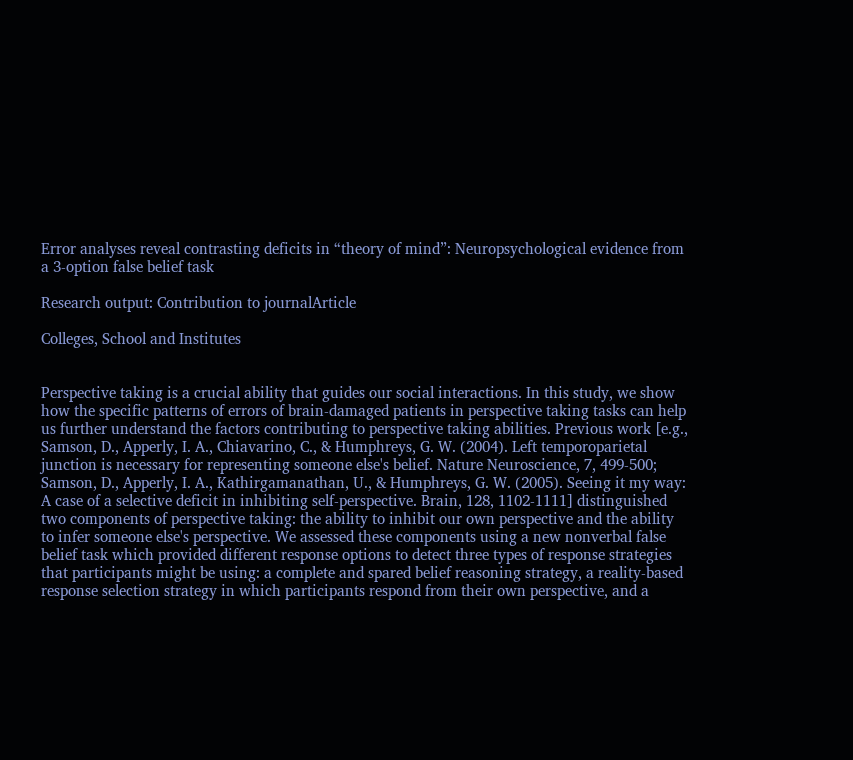Error analyses reveal contrasting deficits in “theory of mind”: Neuropsychological evidence from a 3-option false belief task

Research output: Contribution to journalArticle

Colleges, School and Institutes


Perspective taking is a crucial ability that guides our social interactions. In this study, we show how the specific patterns of errors of brain-damaged patients in perspective taking tasks can help us further understand the factors contributing to perspective taking abilities. Previous work [e.g., Samson, D., Apperly, I. A., Chiavarino, C., & Humphreys, G. W. (2004). Left temporoparietal junction is necessary for representing someone else's belief. Nature Neuroscience, 7, 499-500; Samson, D., Apperly, I. A., Kathirgamanathan, U., & Humphreys, G. W. (2005). Seeing it my way: A case of a selective deficit in inhibiting self-perspective. Brain, 128, 1102-1111] distinguished two components of perspective taking: the ability to inhibit our own perspective and the ability to infer someone else's perspective. We assessed these components using a new nonverbal false belief task which provided different response options to detect three types of response strategies that participants might be using: a complete and spared belief reasoning strategy, a reality-based response selection strategy in which participants respond from their own perspective, and a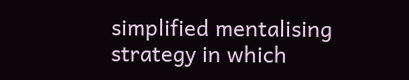simplified mentalising strategy in which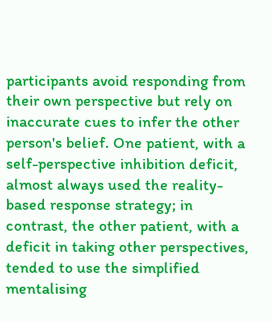participants avoid responding from their own perspective but rely on inaccurate cues to infer the other person's belief. One patient, with a self-perspective inhibition deficit, almost always used the reality-based response strategy; in contrast, the other patient, with a deficit in taking other perspectives, tended to use the simplified mentalising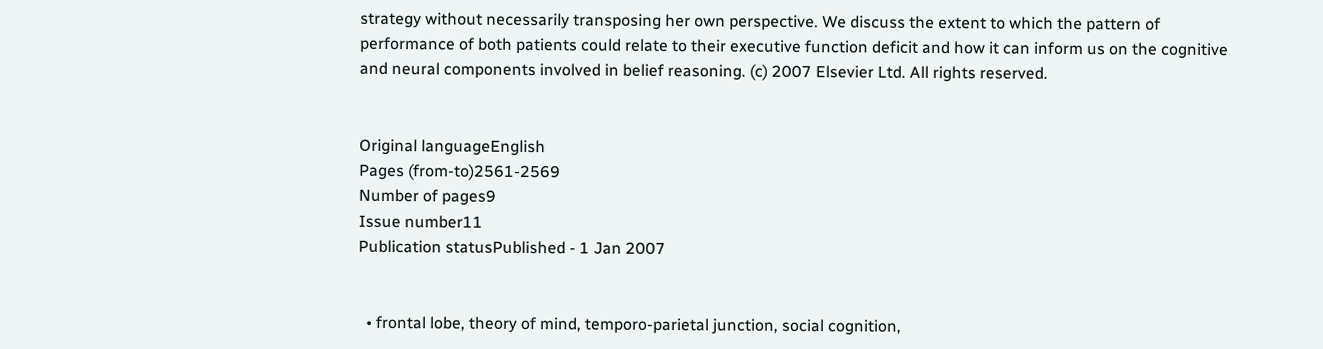strategy without necessarily transposing her own perspective. We discuss the extent to which the pattern of performance of both patients could relate to their executive function deficit and how it can inform us on the cognitive and neural components involved in belief reasoning. (c) 2007 Elsevier Ltd. All rights reserved.


Original languageEnglish
Pages (from-to)2561-2569
Number of pages9
Issue number11
Publication statusPublished - 1 Jan 2007


  • frontal lobe, theory of mind, temporo-parietal junction, social cognition,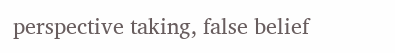perspective taking, false belief